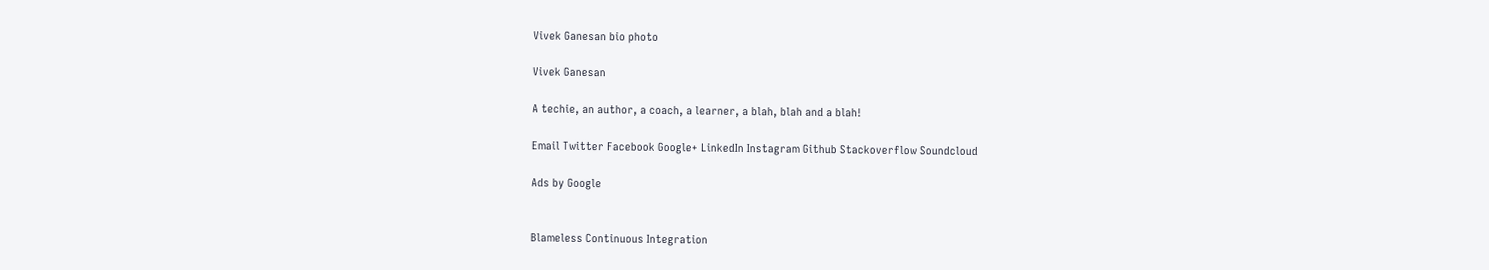Vivek Ganesan bio photo

Vivek Ganesan

A techie, an author, a coach, a learner, a blah, blah and a blah!

Email Twitter Facebook Google+ LinkedIn Instagram Github Stackoverflow Soundcloud

Ads by Google


Blameless Continuous Integration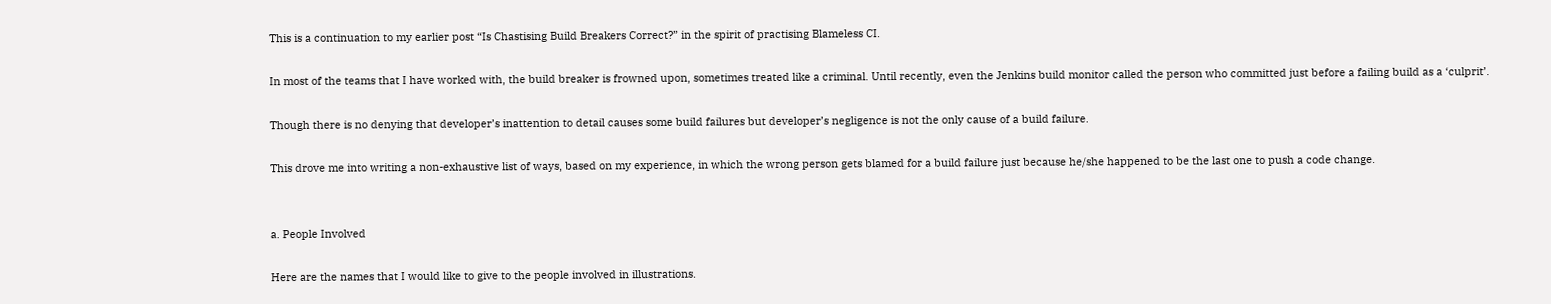This is a continuation to my earlier post “Is Chastising Build Breakers Correct?” in the spirit of practising Blameless CI.

In most of the teams that I have worked with, the build breaker is frowned upon, sometimes treated like a criminal. Until recently, even the Jenkins build monitor called the person who committed just before a failing build as a ‘culprit’.

Though there is no denying that developer’s inattention to detail causes some build failures but developer’s negligence is not the only cause of a build failure.

This drove me into writing a non-exhaustive list of ways, based on my experience, in which the wrong person gets blamed for a build failure just because he/she happened to be the last one to push a code change.


a. People Involved

Here are the names that I would like to give to the people involved in illustrations.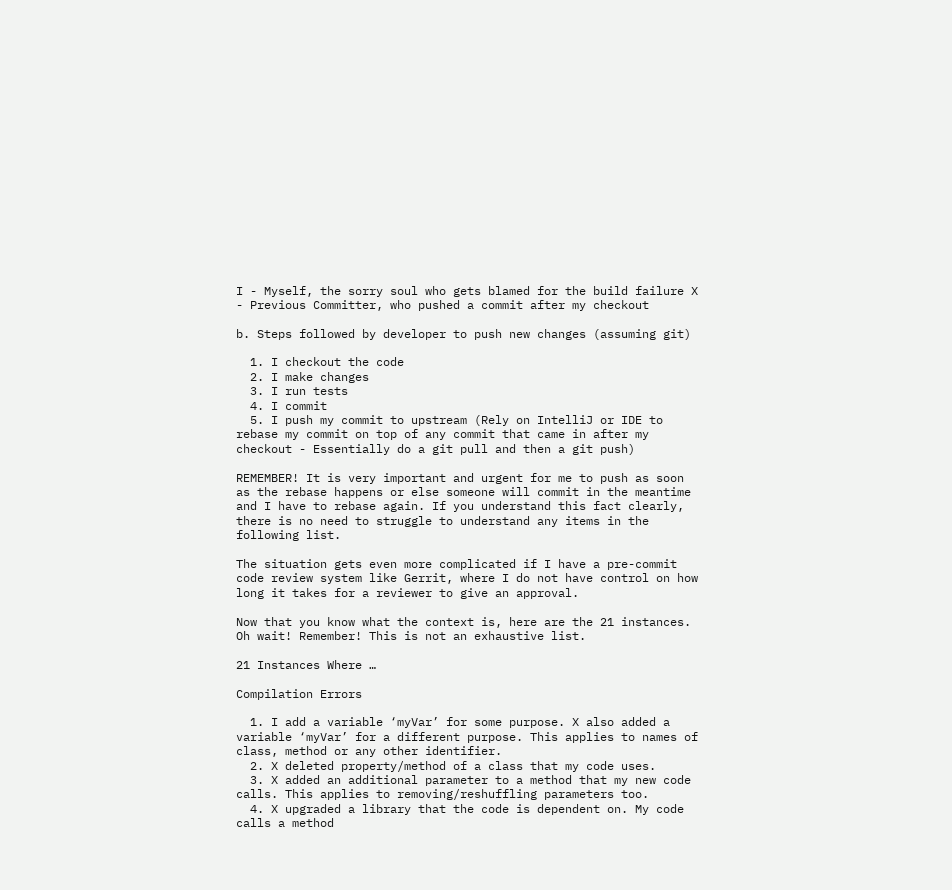I - Myself, the sorry soul who gets blamed for the build failure X - Previous Committer, who pushed a commit after my checkout

b. Steps followed by developer to push new changes (assuming git)

  1. I checkout the code
  2. I make changes
  3. I run tests
  4. I commit
  5. I push my commit to upstream (Rely on IntelliJ or IDE to rebase my commit on top of any commit that came in after my checkout - Essentially do a git pull and then a git push)

REMEMBER! It is very important and urgent for me to push as soon as the rebase happens or else someone will commit in the meantime and I have to rebase again. If you understand this fact clearly, there is no need to struggle to understand any items in the following list.

The situation gets even more complicated if I have a pre-commit code review system like Gerrit, where I do not have control on how long it takes for a reviewer to give an approval.

Now that you know what the context is, here are the 21 instances. Oh wait! Remember! This is not an exhaustive list.

21 Instances Where …

Compilation Errors

  1. I add a variable ‘myVar’ for some purpose. X also added a variable ‘myVar’ for a different purpose. This applies to names of class, method or any other identifier.
  2. X deleted property/method of a class that my code uses.
  3. X added an additional parameter to a method that my new code calls. This applies to removing/reshuffling parameters too.
  4. X upgraded a library that the code is dependent on. My code calls a method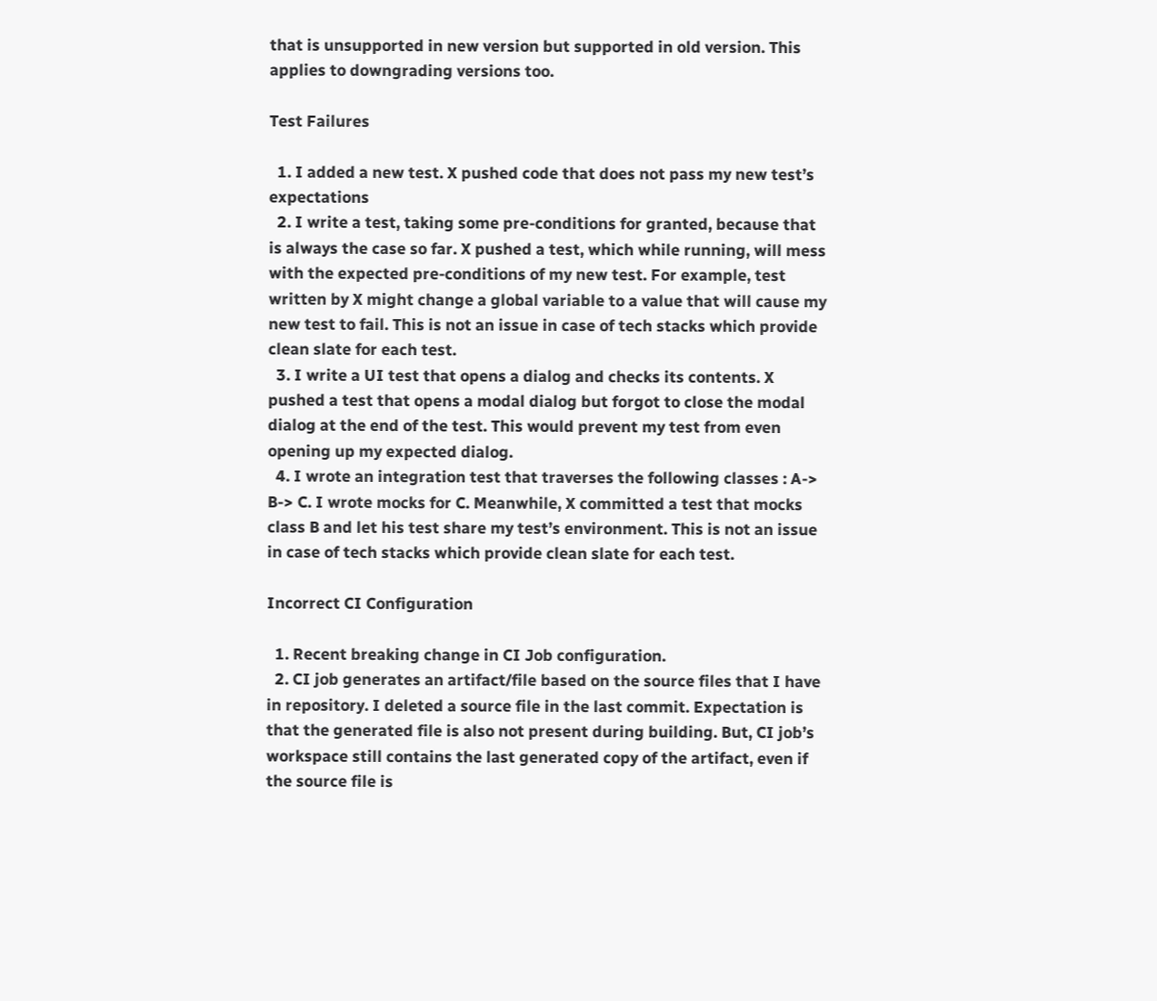that is unsupported in new version but supported in old version. This applies to downgrading versions too.

Test Failures

  1. I added a new test. X pushed code that does not pass my new test’s expectations
  2. I write a test, taking some pre-conditions for granted, because that is always the case so far. X pushed a test, which while running, will mess with the expected pre-conditions of my new test. For example, test written by X might change a global variable to a value that will cause my new test to fail. This is not an issue in case of tech stacks which provide clean slate for each test.
  3. I write a UI test that opens a dialog and checks its contents. X pushed a test that opens a modal dialog but forgot to close the modal dialog at the end of the test. This would prevent my test from even opening up my expected dialog.
  4. I wrote an integration test that traverses the following classes : A-> B-> C. I wrote mocks for C. Meanwhile, X committed a test that mocks class B and let his test share my test’s environment. This is not an issue in case of tech stacks which provide clean slate for each test.

Incorrect CI Configuration

  1. Recent breaking change in CI Job configuration.
  2. CI job generates an artifact/file based on the source files that I have in repository. I deleted a source file in the last commit. Expectation is that the generated file is also not present during building. But, CI job’s workspace still contains the last generated copy of the artifact, even if the source file is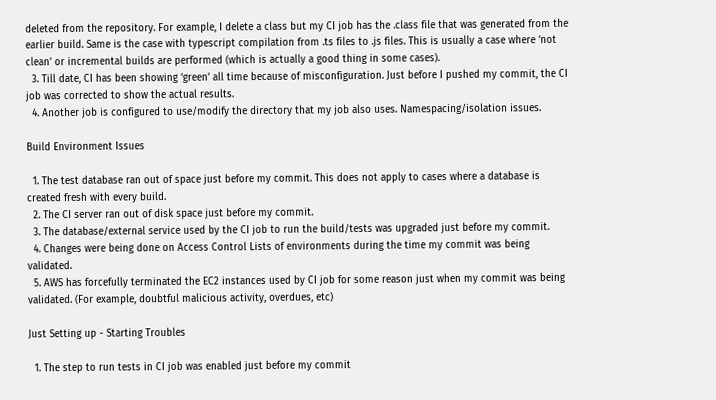deleted from the repository. For example, I delete a class but my CI job has the .class file that was generated from the earlier build. Same is the case with typescript compilation from .ts files to .js files. This is usually a case where ‘not clean’ or incremental builds are performed (which is actually a good thing in some cases).
  3. Till date, CI has been showing ‘green’ all time because of misconfiguration. Just before I pushed my commit, the CI job was corrected to show the actual results.
  4. Another job is configured to use/modify the directory that my job also uses. Namespacing/isolation issues.

Build Environment Issues

  1. The test database ran out of space just before my commit. This does not apply to cases where a database is created fresh with every build.
  2. The CI server ran out of disk space just before my commit.
  3. The database/external service used by the CI job to run the build/tests was upgraded just before my commit.
  4. Changes were being done on Access Control Lists of environments during the time my commit was being validated.
  5. AWS has forcefully terminated the EC2 instances used by CI job for some reason just when my commit was being validated. (For example, doubtful malicious activity, overdues, etc)

Just Setting up - Starting Troubles

  1. The step to run tests in CI job was enabled just before my commit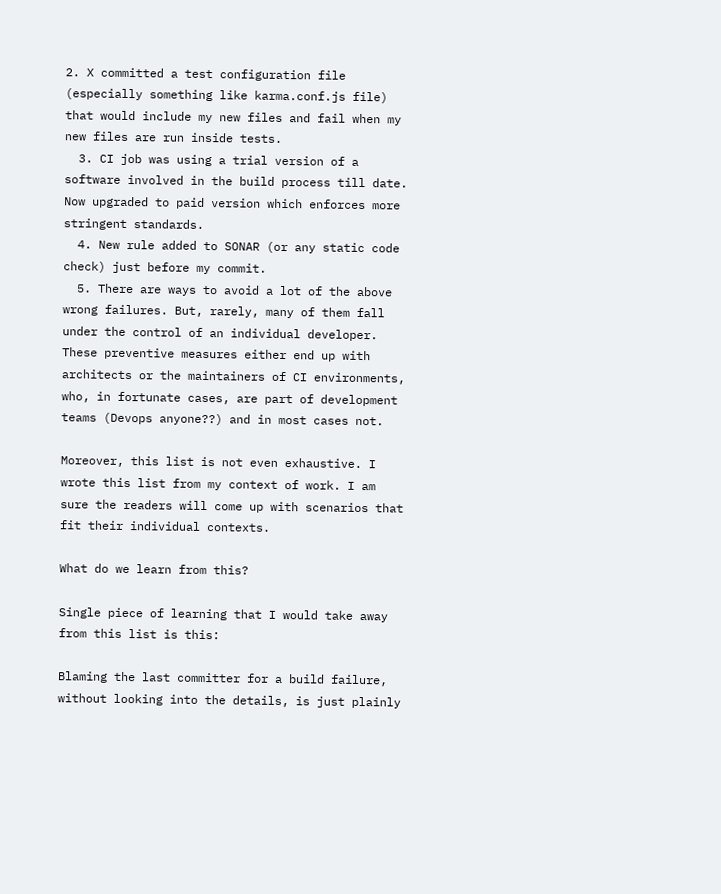2. X committed a test configuration file (especially something like karma.conf.js file) that would include my new files and fail when my new files are run inside tests.
  3. CI job was using a trial version of a software involved in the build process till date. Now upgraded to paid version which enforces more stringent standards.
  4. New rule added to SONAR (or any static code check) just before my commit.
  5. There are ways to avoid a lot of the above wrong failures. But, rarely, many of them fall under the control of an individual developer. These preventive measures either end up with architects or the maintainers of CI environments, who, in fortunate cases, are part of development teams (Devops anyone??) and in most cases not.

Moreover, this list is not even exhaustive. I wrote this list from my context of work. I am sure the readers will come up with scenarios that fit their individual contexts.

What do we learn from this?

Single piece of learning that I would take away from this list is this:

Blaming the last committer for a build failure, without looking into the details, is just plainly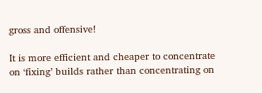gross and offensive!

It is more efficient and cheaper to concentrate on ‘fixing’ builds rather than concentrating on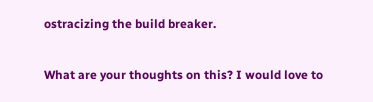ostracizing the build breaker.

What are your thoughts on this? I would love to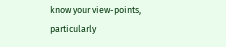know your view-points, particularly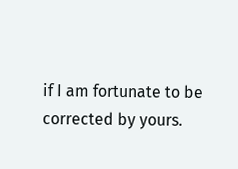if I am fortunate to be corrected by yours.